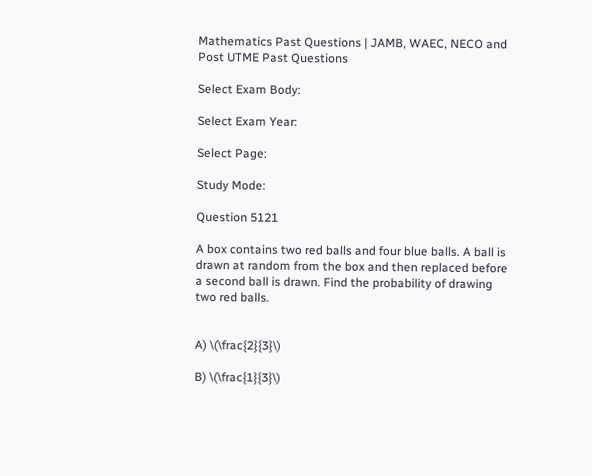Mathematics Past Questions | JAMB, WAEC, NECO and Post UTME Past Questions

Select Exam Body:

Select Exam Year:

Select Page:

Study Mode:

Question 5121

A box contains two red balls and four blue balls. A ball is drawn at random from the box and then replaced before a second ball is drawn. Find the probability of drawing two red balls.


A) \(\frac{2}{3}\)

B) \(\frac{1}{3}\)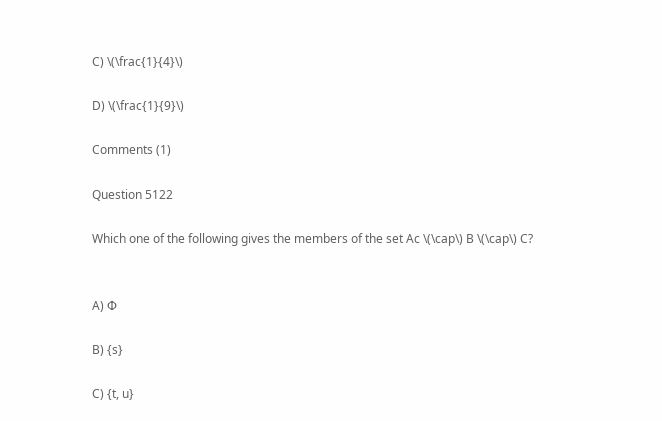C) \(\frac{1}{4}\)

D) \(\frac{1}{9}\)

Comments (1)

Question 5122

Which one of the following gives the members of the set Ac \(\cap\) B \(\cap\) C?


A) Φ

B) {s}

C) {t, u}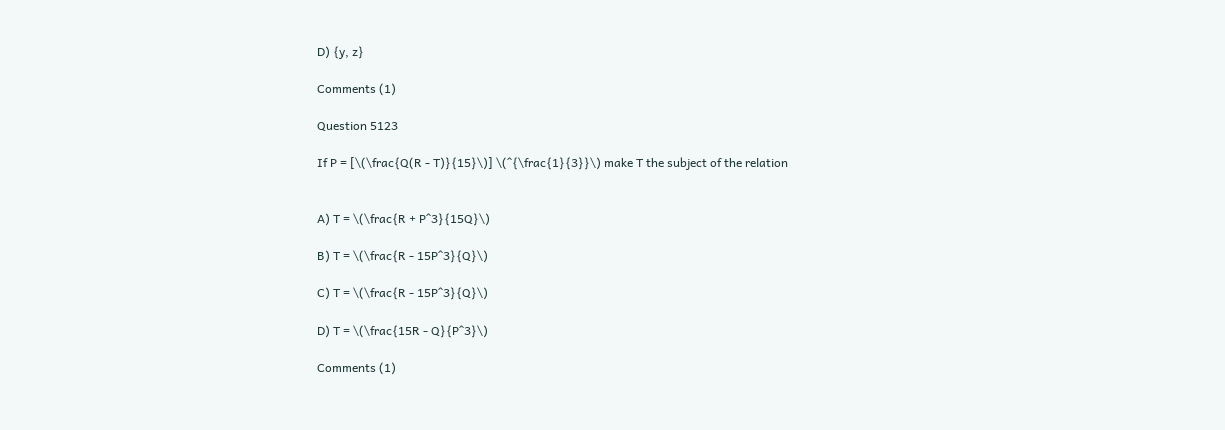D) {y, z}

Comments (1)

Question 5123

If P = [\(\frac{Q(R - T)}{15}\)] \(^{\frac{1}{3}}\) make T the subject of the relation


A) T = \(\frac{R + P^3}{15Q}\)

B) T = \(\frac{R - 15P^3}{Q}\)

C) T = \(\frac{R - 15P^3}{Q}\)

D) T = \(\frac{15R - Q}{P^3}\)

Comments (1)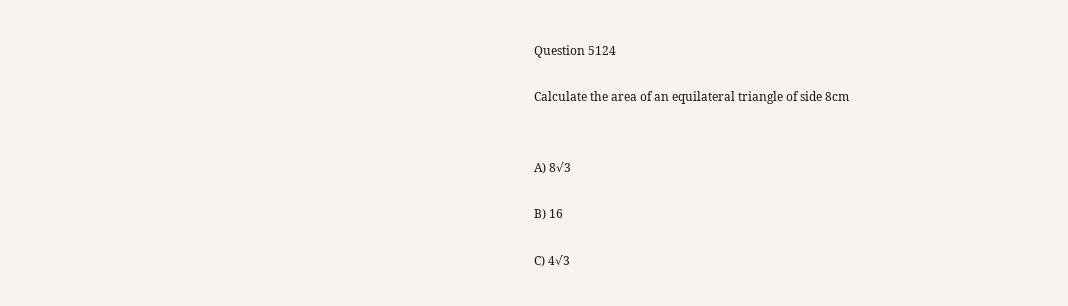Question 5124

Calculate the area of an equilateral triangle of side 8cm


A) 8√3

B) 16

C) 4√3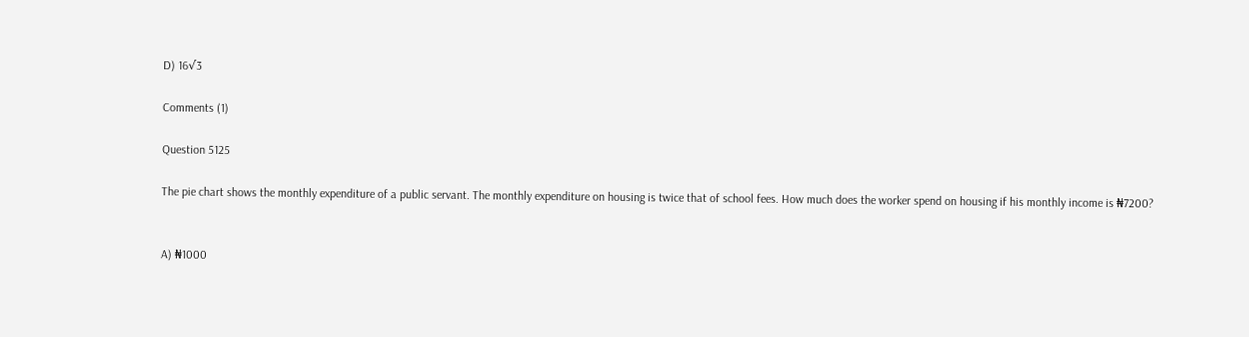D) 16√3

Comments (1)

Question 5125

The pie chart shows the monthly expenditure of a public servant. The monthly expenditure on housing is twice that of school fees. How much does the worker spend on housing if his monthly income is ₦7200?


A) ₦1000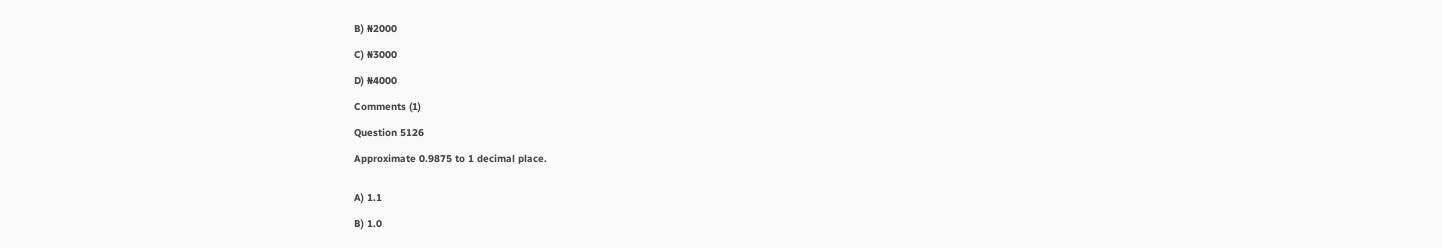B) ₦2000

C) ₦3000

D) ₦4000

Comments (1)

Question 5126

Approximate 0.9875 to 1 decimal place.


A) 1.1

B) 1.0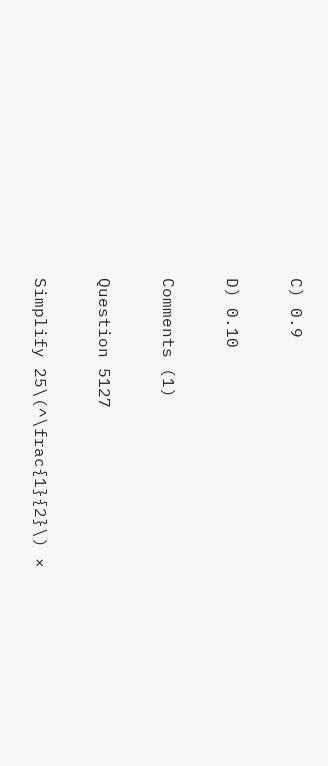C) 0.9

D) 0.10

Comments (1)

Question 5127

Simplify 25\(^\frac{1}{2}\) ×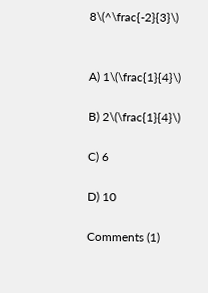8\(^\frac{-2}{3}\)


A) 1\(\frac{1}{4}\)

B) 2\(\frac{1}{4}\)

C) 6

D) 10

Comments (1)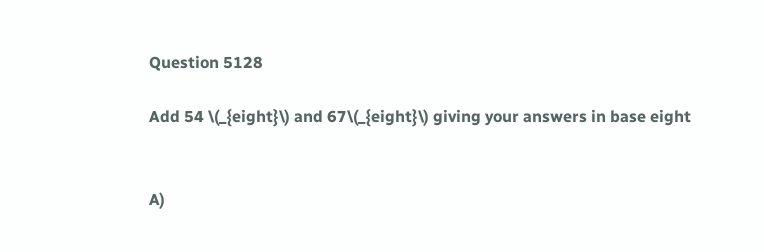Question 5128

Add 54 \(_{eight}\) and 67\(_{eight}\) giving your answers in base eight


A)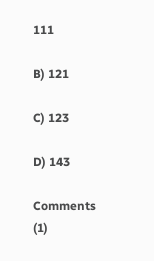111

B) 121

C) 123

D) 143

Comments (1)